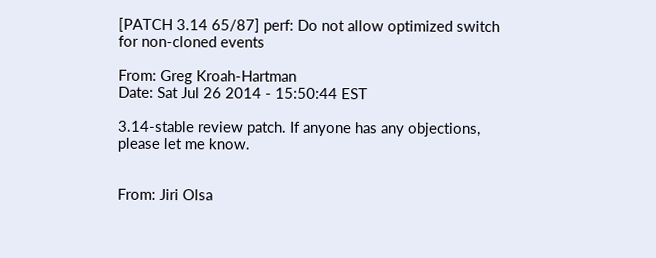[PATCH 3.14 65/87] perf: Do not allow optimized switch for non-cloned events

From: Greg Kroah-Hartman
Date: Sat Jul 26 2014 - 15:50:44 EST

3.14-stable review patch. If anyone has any objections, please let me know.


From: Jiri Olsa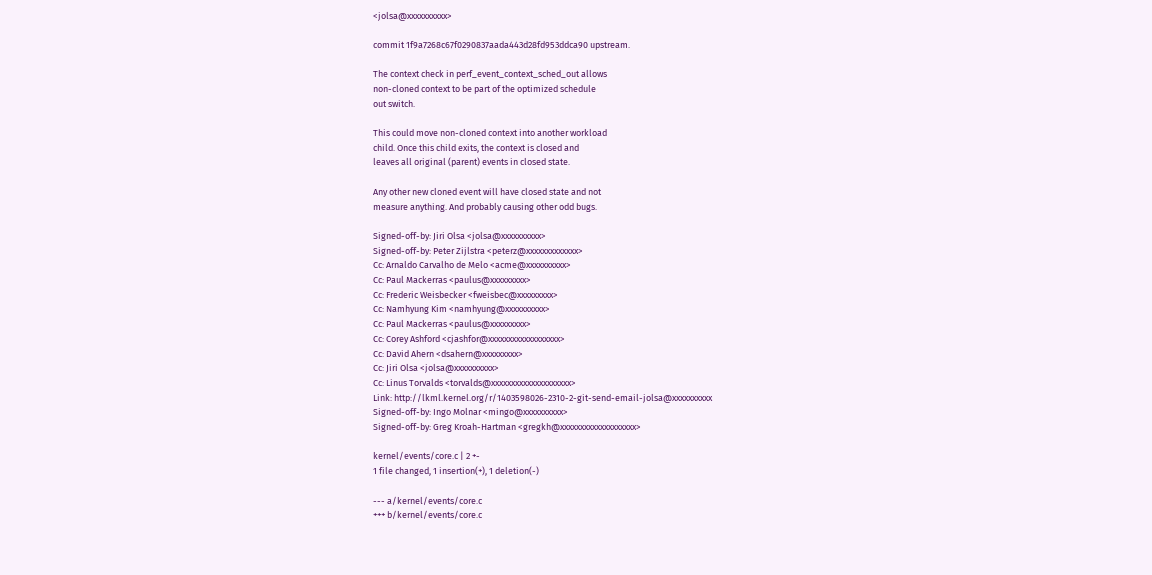<jolsa@xxxxxxxxxx>

commit 1f9a7268c67f0290837aada443d28fd953ddca90 upstream.

The context check in perf_event_context_sched_out allows
non-cloned context to be part of the optimized schedule
out switch.

This could move non-cloned context into another workload
child. Once this child exits, the context is closed and
leaves all original (parent) events in closed state.

Any other new cloned event will have closed state and not
measure anything. And probably causing other odd bugs.

Signed-off-by: Jiri Olsa <jolsa@xxxxxxxxxx>
Signed-off-by: Peter Zijlstra <peterz@xxxxxxxxxxxxx>
Cc: Arnaldo Carvalho de Melo <acme@xxxxxxxxxx>
Cc: Paul Mackerras <paulus@xxxxxxxxx>
Cc: Frederic Weisbecker <fweisbec@xxxxxxxxx>
Cc: Namhyung Kim <namhyung@xxxxxxxxxx>
Cc: Paul Mackerras <paulus@xxxxxxxxx>
Cc: Corey Ashford <cjashfor@xxxxxxxxxxxxxxxxxx>
Cc: David Ahern <dsahern@xxxxxxxxx>
Cc: Jiri Olsa <jolsa@xxxxxxxxxx>
Cc: Linus Torvalds <torvalds@xxxxxxxxxxxxxxxxxxxx>
Link: http://lkml.kernel.org/r/1403598026-2310-2-git-send-email-jolsa@xxxxxxxxxx
Signed-off-by: Ingo Molnar <mingo@xxxxxxxxxx>
Signed-off-by: Greg Kroah-Hartman <gregkh@xxxxxxxxxxxxxxxxxxx>

kernel/events/core.c | 2 +-
1 file changed, 1 insertion(+), 1 deletion(-)

--- a/kernel/events/core.c
+++ b/kernel/events/core.c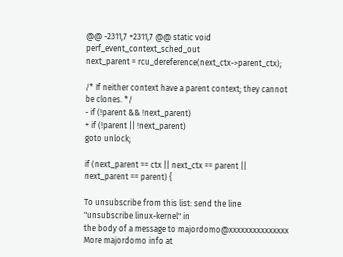@@ -2311,7 +2311,7 @@ static void perf_event_context_sched_out
next_parent = rcu_dereference(next_ctx->parent_ctx);

/* If neither context have a parent context; they cannot be clones. */
- if (!parent && !next_parent)
+ if (!parent || !next_parent)
goto unlock;

if (next_parent == ctx || next_ctx == parent || next_parent == parent) {

To unsubscribe from this list: send the line "unsubscribe linux-kernel" in
the body of a message to majordomo@xxxxxxxxxxxxxxx
More majordomo info at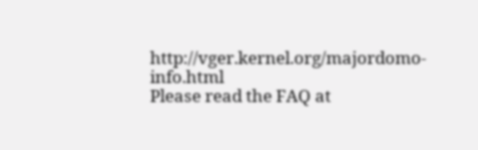http://vger.kernel.org/majordomo-info.html
Please read the FAQ at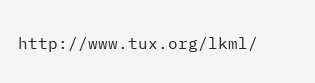http://www.tux.org/lkml/